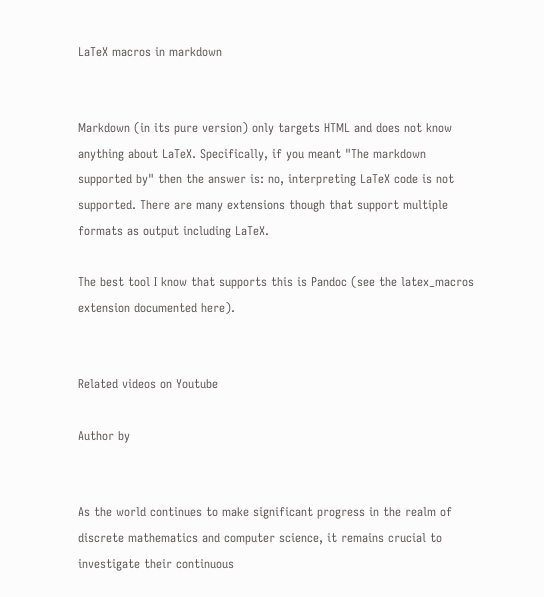LaTeX macros in markdown


Markdown (in its pure version) only targets HTML and does not know anything about LaTeX. Specifically, if you meant "The markdown supported by" then the answer is: no, interpreting LaTeX code is not supported. There are many extensions though that support multiple formats as output including LaTeX.

The best tool I know that supports this is Pandoc (see the latex_macros extension documented here).


Related videos on Youtube

Author by


As the world continues to make significant progress in the realm of discrete mathematics and computer science, it remains crucial to investigate their continuous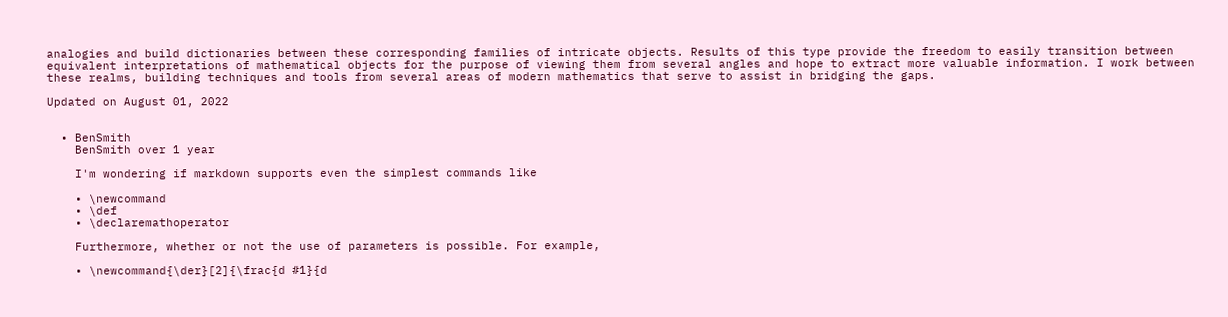analogies and build dictionaries between these corresponding families of intricate objects. Results of this type provide the freedom to easily transition between equivalent interpretations of mathematical objects for the purpose of viewing them from several angles and hope to extract more valuable information. I work between these realms, building techniques and tools from several areas of modern mathematics that serve to assist in bridging the gaps.

Updated on August 01, 2022


  • BenSmith
    BenSmith over 1 year

    I'm wondering if markdown supports even the simplest commands like

    • \newcommand
    • \def
    • \declaremathoperator

    Furthermore, whether or not the use of parameters is possible. For example,

    • \newcommand{\der}[2]{\frac{d #1}{d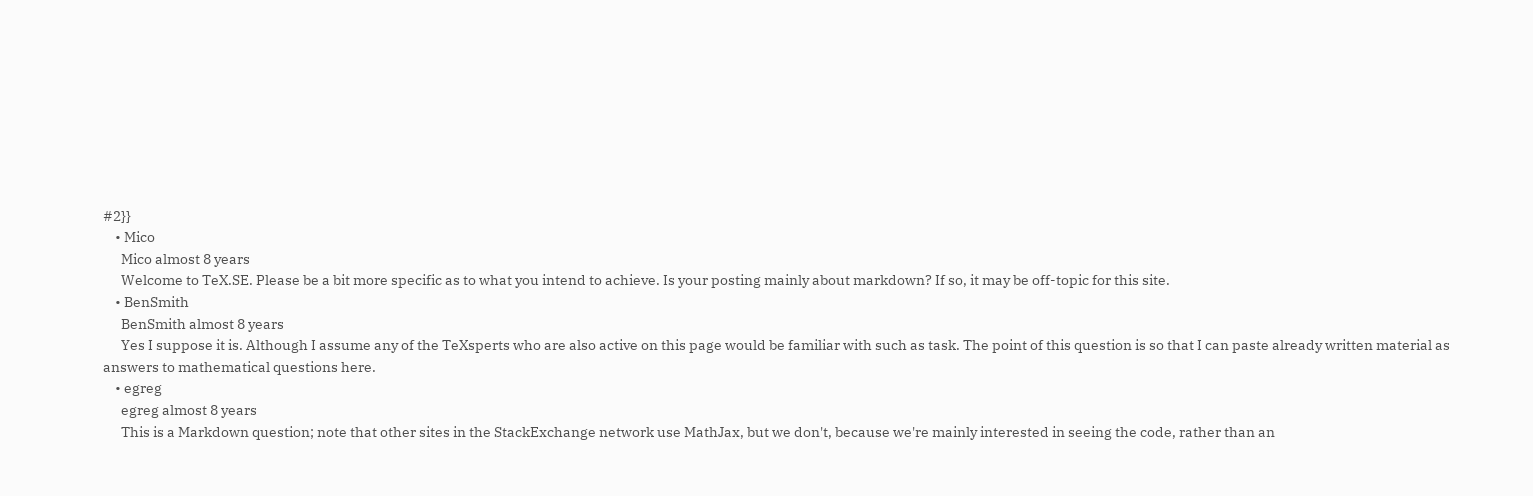#2}}
    • Mico
      Mico almost 8 years
      Welcome to TeX.SE. Please be a bit more specific as to what you intend to achieve. Is your posting mainly about markdown? If so, it may be off-topic for this site.
    • BenSmith
      BenSmith almost 8 years
      Yes I suppose it is. Although I assume any of the TeXsperts who are also active on this page would be familiar with such as task. The point of this question is so that I can paste already written material as answers to mathematical questions here.
    • egreg
      egreg almost 8 years
      This is a Markdown question; note that other sites in the StackExchange network use MathJax, but we don't, because we're mainly interested in seeing the code, rather than an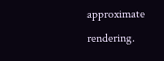approximate rendering.